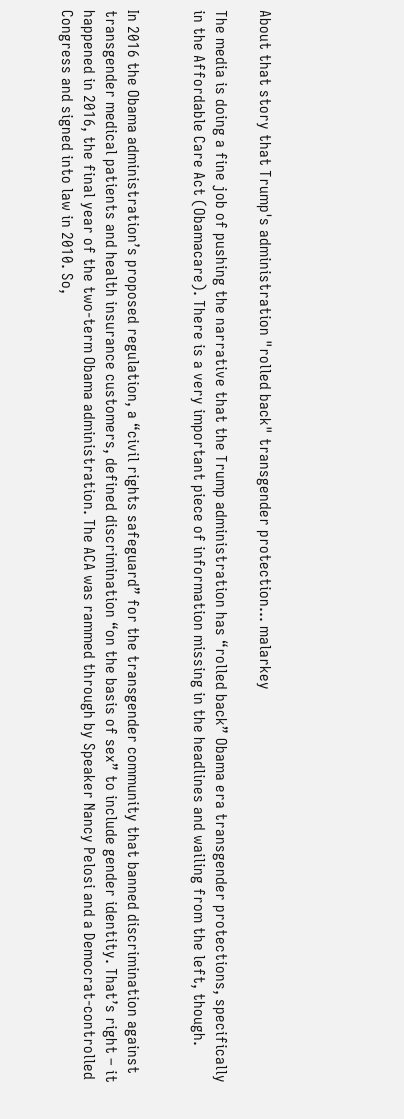About that story that Trump's administration "rolled back" transgender protection... malarkey

The media is doing a fine job of pushing the narrative that the Trump administration has “rolled back” Obama era transgender protections, specifically in the Affordable Care Act (Obamacare). There is a very important piece of information missing in the headlines and wailing from the left, though.


In 2016 the Obama administration’s proposed regulation, a “civil rights safeguard” for the transgender community that banned discrimination against transgender medical patients and health insurance customers, defined discrimination “on the basis of sex” to include gender identity. That’s right – it happened in 2016, the final year of the two-term Obama administration. The ACA was rammed through by Speaker Nancy Pelosi and a Democrat-controlled Congress and signed into law in 2010. So,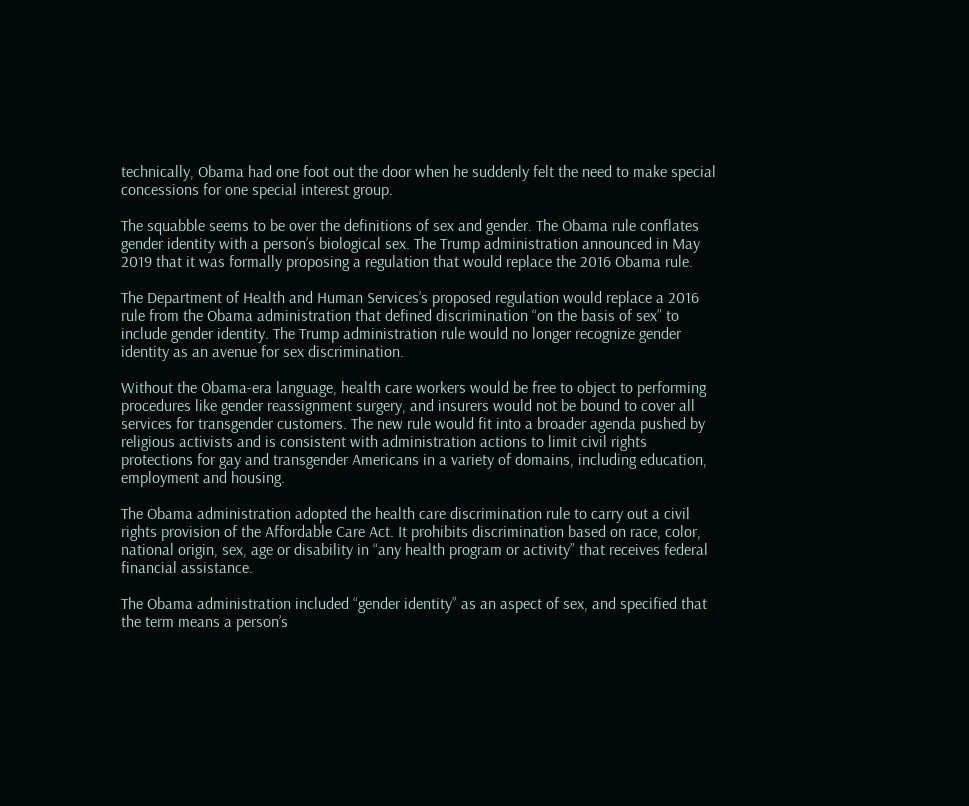technically, Obama had one foot out the door when he suddenly felt the need to make special concessions for one special interest group.

The squabble seems to be over the definitions of sex and gender. The Obama rule conflates gender identity with a person’s biological sex. The Trump administration announced in May 2019 that it was formally proposing a regulation that would replace the 2016 Obama rule.

The Department of Health and Human Services’s proposed regulation would replace a 2016 rule from the Obama administration that defined discrimination “on the basis of sex” to include gender identity. The Trump administration rule would no longer recognize gender identity as an avenue for sex discrimination.

Without the Obama-era language, health care workers would be free to object to performing procedures like gender reassignment surgery, and insurers would not be bound to cover all services for transgender customers. The new rule would fit into a broader agenda pushed by religious activists and is consistent with administration actions to limit civil rights protections for gay and transgender Americans in a variety of domains, including education, employment and housing.

The Obama administration adopted the health care discrimination rule to carry out a civil rights provision of the Affordable Care Act. It prohibits discrimination based on race, color, national origin, sex, age or disability in “any health program or activity” that receives federal financial assistance.

The Obama administration included “gender identity” as an aspect of sex, and specified that the term means a person’s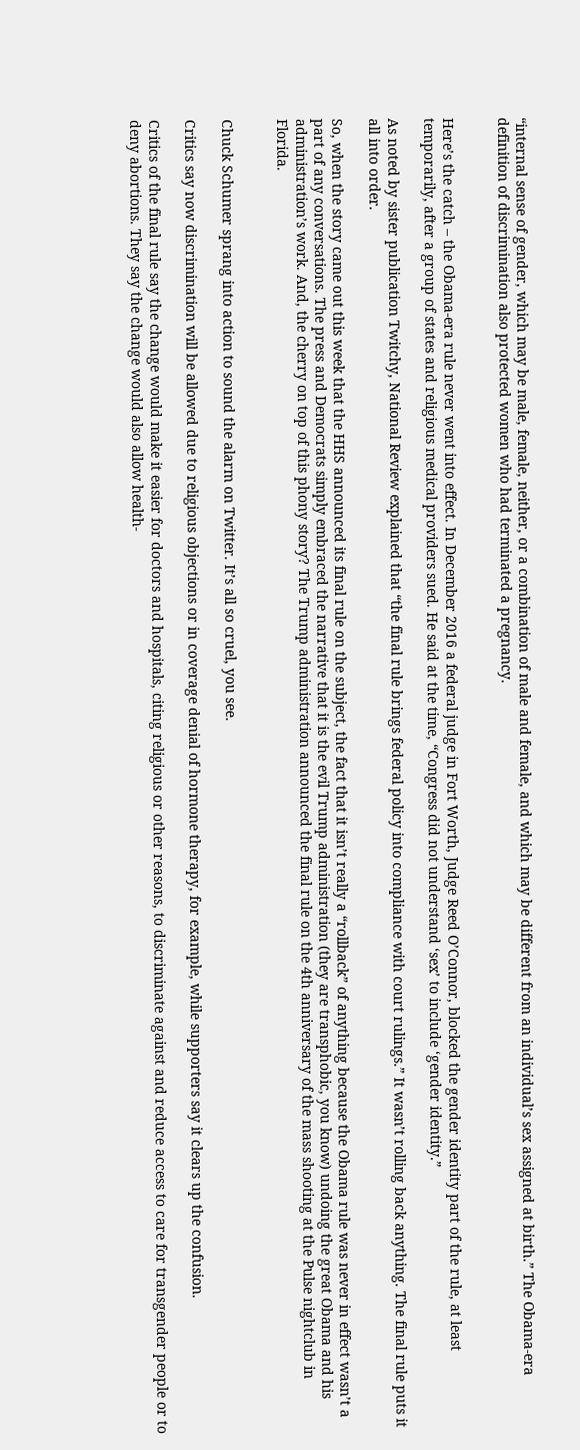“internal sense of gender, which may be male, female, neither, or a combination of male and female, and which may be different from an individual’s sex assigned at birth.” The Obama-era definition of discrimination also protected women who had terminated a pregnancy.


Here’s the catch – the Obama-era rule never went into effect. In December 2016 a federal judge in Fort Worth, Judge Reed O’Connor, blocked the gender identity part of the rule, at least temporarily, after a group of states and religious medical providers sued. He said at the time, “Congress did not understand ‘sex’ to include ‘gender identity.”

As noted by sister publication Twitchy, National Review explained that “the final rule brings federal policy into compliance with court rulings.” It wasn’t rolling back anything. The final rule puts it all into order.

So, when the story came out this week that the HHS announced its final rule on the subject, the fact that it isn’t really a “rollback” of anything because the Obama rule was never in effect wasn’t a part of any conversations. The press and Democrats simply embraced the narrative that it is the evil Trump administration (they are transphobic, you know) undoing the great Obama and his administration’s work. And, the cherry on top of this phony story? The Trump administration announced the final rule on the 4th anniversary of the mass shooting at the Pulse nightclub in Florida.


Chuck Schumer sprang into action to sound the alarm on Twitter. It’s all so cruel, you see.

Critics say now discrimination will be allowed due to religious objections or in coverage denial of hormone therapy, for example, while supporters say it clears up the confusion.

Critics of the final rule say the change would make it easier for doctors and hospitals, citing religious or other reasons, to discriminate against and reduce access to care for transgender people or to deny abortions. They say the change would also allow health-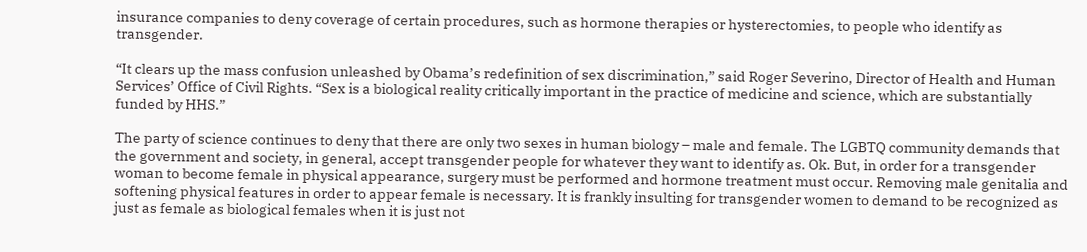insurance companies to deny coverage of certain procedures, such as hormone therapies or hysterectomies, to people who identify as transgender.

“It clears up the mass confusion unleashed by Obama’s redefinition of sex discrimination,” said Roger Severino, Director of Health and Human Services’ Office of Civil Rights. “Sex is a biological reality critically important in the practice of medicine and science, which are substantially funded by HHS.”

The party of science continues to deny that there are only two sexes in human biology – male and female. The LGBTQ community demands that the government and society, in general, accept transgender people for whatever they want to identify as. Ok. But, in order for a transgender woman to become female in physical appearance, surgery must be performed and hormone treatment must occur. Removing male genitalia and softening physical features in order to appear female is necessary. It is frankly insulting for transgender women to demand to be recognized as just as female as biological females when it is just not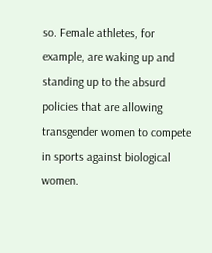so. Female athletes, for example, are waking up and standing up to the absurd policies that are allowing transgender women to compete in sports against biological women.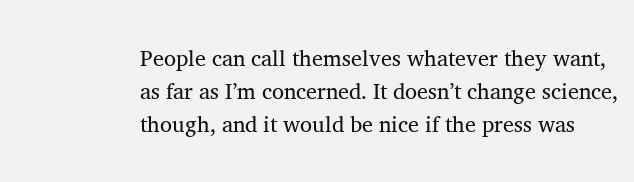People can call themselves whatever they want, as far as I’m concerned. It doesn’t change science, though, and it would be nice if the press was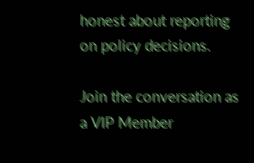honest about reporting on policy decisions.

Join the conversation as a VIP Member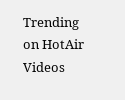Trending on HotAir Videos